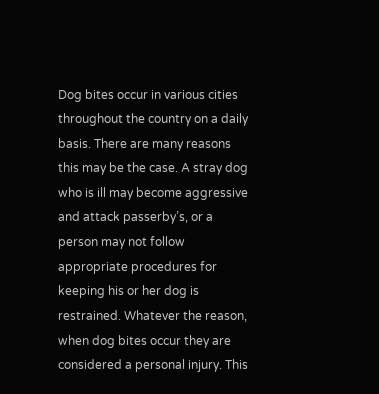Dog bites occur in various cities throughout the country on a daily basis. There are many reasons this may be the case. A stray dog who is ill may become aggressive and attack passerby’s, or a person may not follow appropriate procedures for keeping his or her dog is restrained. Whatever the reason, when dog bites occur they are considered a personal injury. This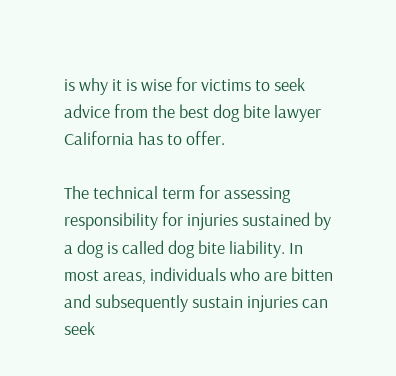is why it is wise for victims to seek advice from the best dog bite lawyer California has to offer.

The technical term for assessing responsibility for injuries sustained by a dog is called dog bite liability. In most areas, individuals who are bitten and subsequently sustain injuries can seek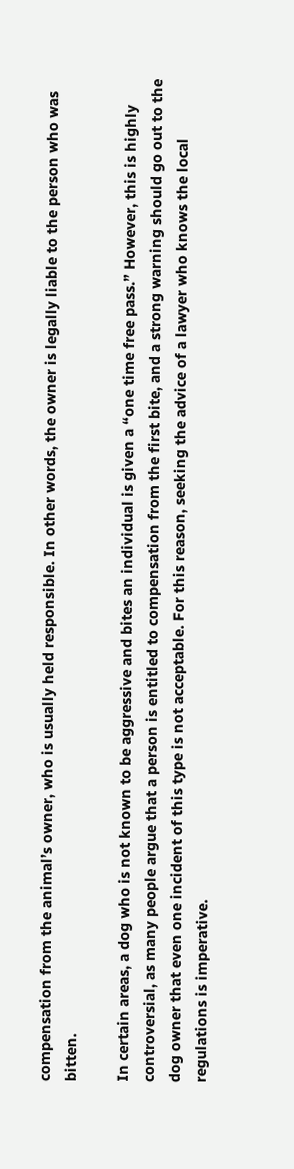compensation from the animal’s owner, who is usually held responsible. In other words, the owner is legally liable to the person who was bitten.

In certain areas, a dog who is not known to be aggressive and bites an individual is given a “one time free pass.” However, this is highly controversial, as many people argue that a person is entitled to compensation from the first bite, and a strong warning should go out to the dog owner that even one incident of this type is not acceptable. For this reason, seeking the advice of a lawyer who knows the local regulations is imperative.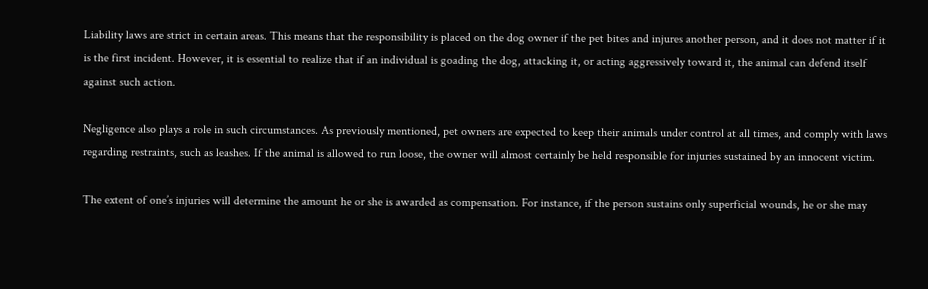Liability laws are strict in certain areas. This means that the responsibility is placed on the dog owner if the pet bites and injures another person, and it does not matter if it is the first incident. However, it is essential to realize that if an individual is goading the dog, attacking it, or acting aggressively toward it, the animal can defend itself against such action.

Negligence also plays a role in such circumstances. As previously mentioned, pet owners are expected to keep their animals under control at all times, and comply with laws regarding restraints, such as leashes. If the animal is allowed to run loose, the owner will almost certainly be held responsible for injuries sustained by an innocent victim.

The extent of one’s injuries will determine the amount he or she is awarded as compensation. For instance, if the person sustains only superficial wounds, he or she may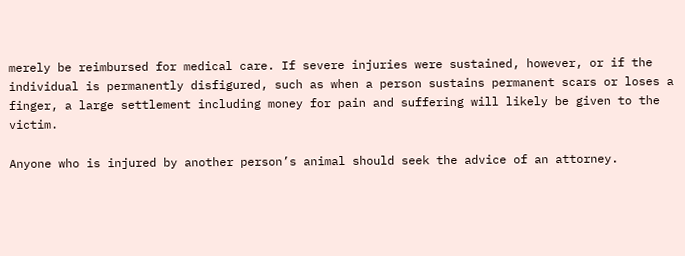merely be reimbursed for medical care. If severe injuries were sustained, however, or if the individual is permanently disfigured, such as when a person sustains permanent scars or loses a finger, a large settlement including money for pain and suffering will likely be given to the victim.

Anyone who is injured by another person’s animal should seek the advice of an attorney.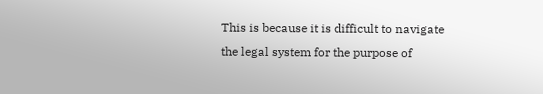This is because it is difficult to navigate the legal system for the purpose of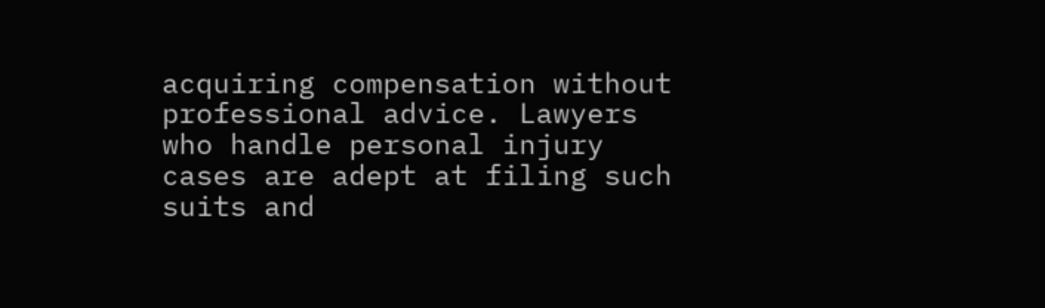acquiring compensation without professional advice. Lawyers who handle personal injury cases are adept at filing such suits and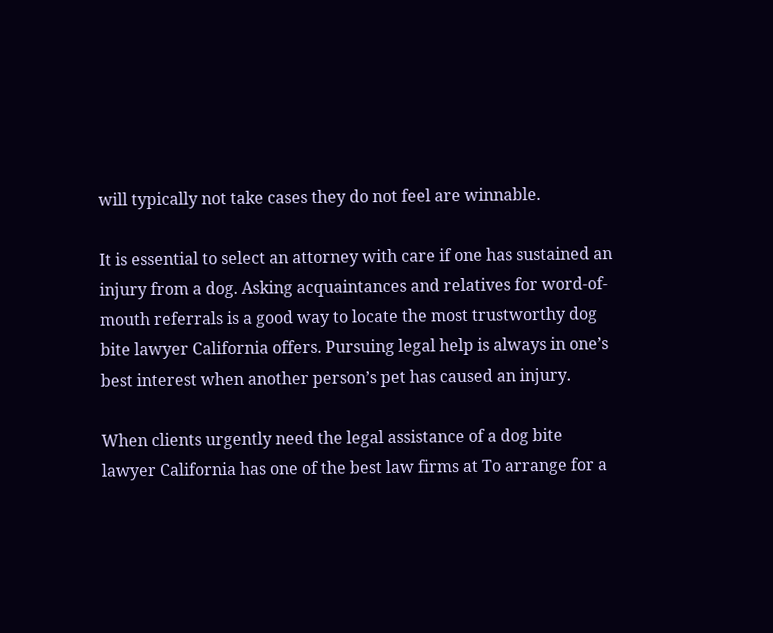will typically not take cases they do not feel are winnable.

It is essential to select an attorney with care if one has sustained an injury from a dog. Asking acquaintances and relatives for word-of-mouth referrals is a good way to locate the most trustworthy dog bite lawyer California offers. Pursuing legal help is always in one’s best interest when another person’s pet has caused an injury.

When clients urgently need the legal assistance of a dog bite lawyer California has one of the best law firms at To arrange for a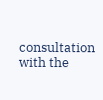consultation with the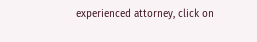experienced attorney, click on